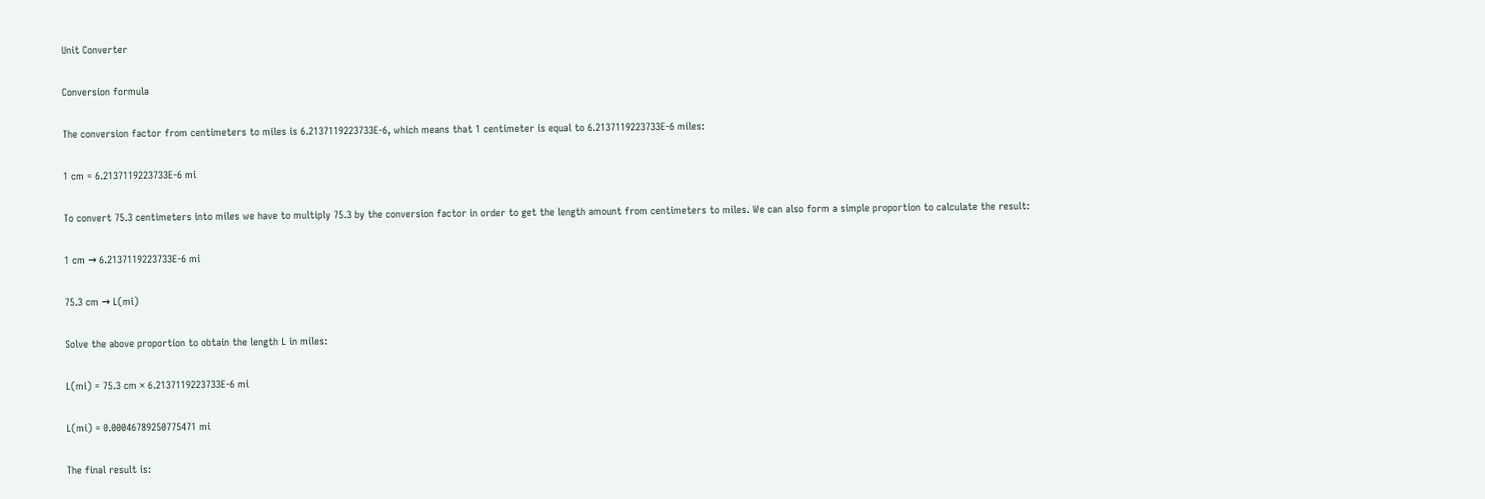Unit Converter

Conversion formula

The conversion factor from centimeters to miles is 6.2137119223733E-6, which means that 1 centimeter is equal to 6.2137119223733E-6 miles:

1 cm = 6.2137119223733E-6 mi

To convert 75.3 centimeters into miles we have to multiply 75.3 by the conversion factor in order to get the length amount from centimeters to miles. We can also form a simple proportion to calculate the result:

1 cm → 6.2137119223733E-6 mi

75.3 cm → L(mi)

Solve the above proportion to obtain the length L in miles:

L(mi) = 75.3 cm × 6.2137119223733E-6 mi

L(mi) = 0.00046789250775471 mi

The final result is: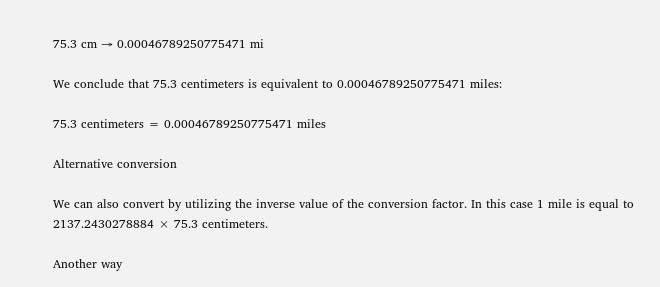75.3 cm → 0.00046789250775471 mi

We conclude that 75.3 centimeters is equivalent to 0.00046789250775471 miles:

75.3 centimeters = 0.00046789250775471 miles

Alternative conversion

We can also convert by utilizing the inverse value of the conversion factor. In this case 1 mile is equal to 2137.2430278884 × 75.3 centimeters.

Another way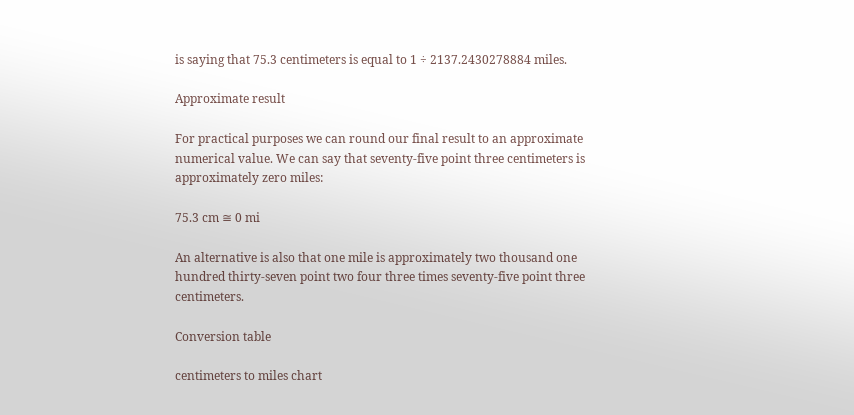is saying that 75.3 centimeters is equal to 1 ÷ 2137.2430278884 miles.

Approximate result

For practical purposes we can round our final result to an approximate numerical value. We can say that seventy-five point three centimeters is approximately zero miles:

75.3 cm ≅ 0 mi

An alternative is also that one mile is approximately two thousand one hundred thirty-seven point two four three times seventy-five point three centimeters.

Conversion table

centimeters to miles chart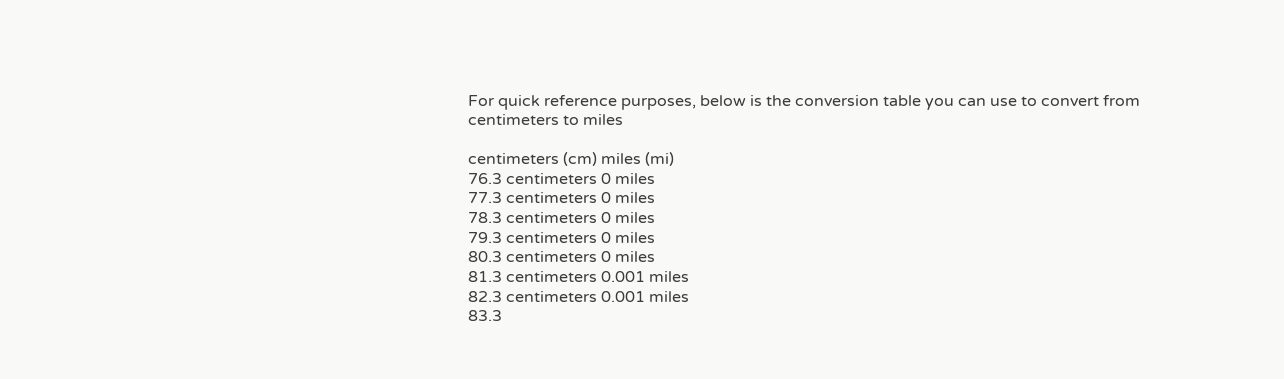For quick reference purposes, below is the conversion table you can use to convert from centimeters to miles

centimeters (cm) miles (mi)
76.3 centimeters 0 miles
77.3 centimeters 0 miles
78.3 centimeters 0 miles
79.3 centimeters 0 miles
80.3 centimeters 0 miles
81.3 centimeters 0.001 miles
82.3 centimeters 0.001 miles
83.3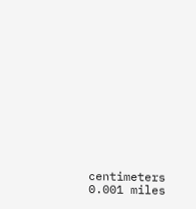centimeters 0.001 miles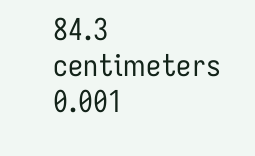84.3 centimeters 0.001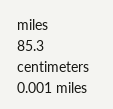miles
85.3 centimeters 0.001 miles